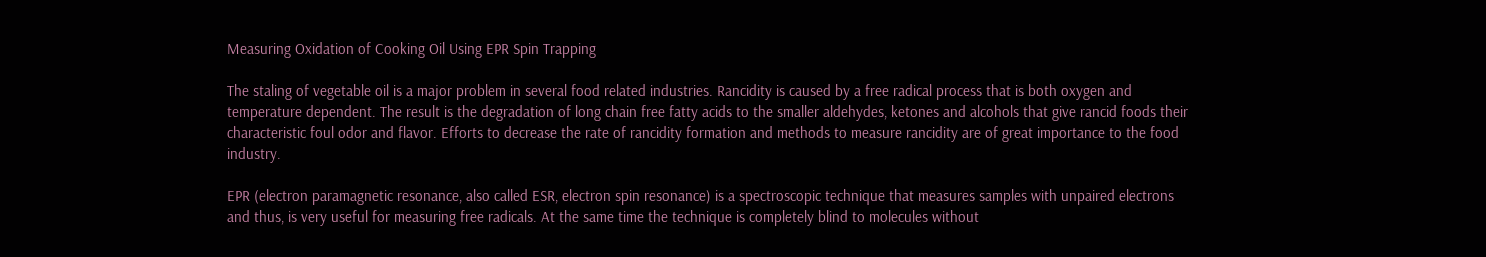Measuring Oxidation of Cooking Oil Using EPR Spin Trapping

The staling of vegetable oil is a major problem in several food related industries. Rancidity is caused by a free radical process that is both oxygen and temperature dependent. The result is the degradation of long chain free fatty acids to the smaller aldehydes, ketones and alcohols that give rancid foods their characteristic foul odor and flavor. Efforts to decrease the rate of rancidity formation and methods to measure rancidity are of great importance to the food industry.

EPR (electron paramagnetic resonance, also called ESR, electron spin resonance) is a spectroscopic technique that measures samples with unpaired electrons and thus, is very useful for measuring free radicals. At the same time the technique is completely blind to molecules without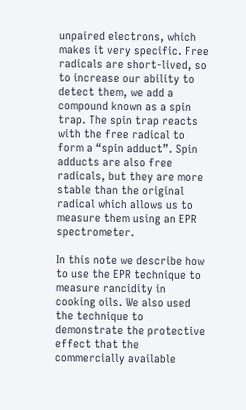unpaired electrons, which makes it very specific. Free radicals are short-lived, so to increase our ability to detect them, we add a compound known as a spin trap. The spin trap reacts with the free radical to form a “spin adduct”. Spin adducts are also free radicals, but they are more stable than the original radical which allows us to measure them using an EPR spectrometer.

In this note we describe how to use the EPR technique to measure rancidity in cooking oils. We also used the technique to demonstrate the protective effect that the commercially available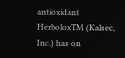antioxidant HerboloxTM (Kalsec, Inc.) has on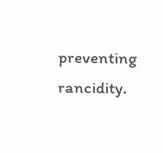preventing rancidity.